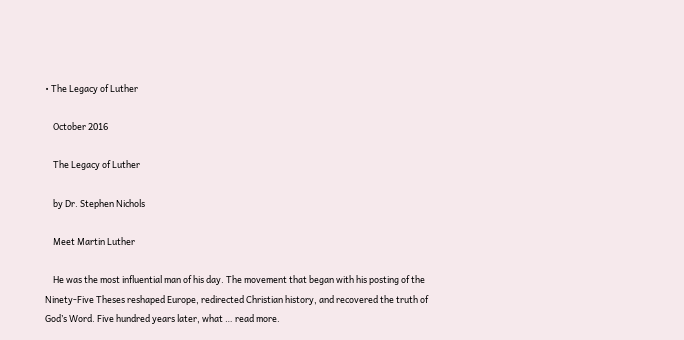• The Legacy of Luther

    October 2016

    The Legacy of Luther

    by Dr. Stephen Nichols

    Meet Martin Luther

    He was the most influential man of his day. The movement that began with his posting of the Ninety-Five Theses reshaped Europe, redirected Christian history, and recovered the truth of God’s Word. Five hundred years later, what … read more.